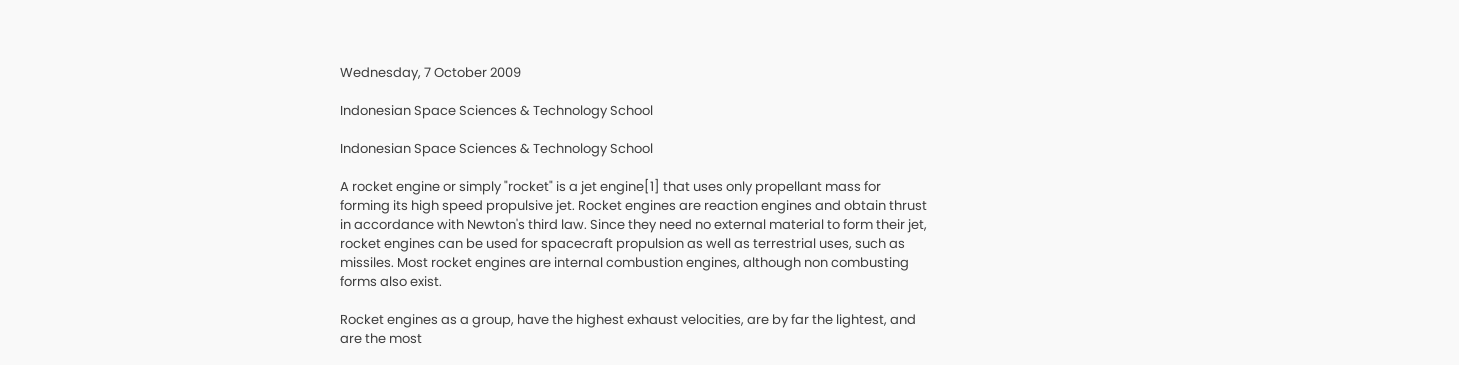Wednesday, 7 October 2009

Indonesian Space Sciences & Technology School

Indonesian Space Sciences & Technology School

A rocket engine or simply "rocket" is a jet engine[1] that uses only propellant mass for forming its high speed propulsive jet. Rocket engines are reaction engines and obtain thrust in accordance with Newton's third law. Since they need no external material to form their jet, rocket engines can be used for spacecraft propulsion as well as terrestrial uses, such as missiles. Most rocket engines are internal combustion engines, although non combusting forms also exist.

Rocket engines as a group, have the highest exhaust velocities, are by far the lightest, and are the most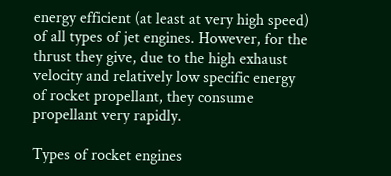energy efficient (at least at very high speed) of all types of jet engines. However, for the thrust they give, due to the high exhaust velocity and relatively low specific energy of rocket propellant, they consume propellant very rapidly.

Types of rocket engines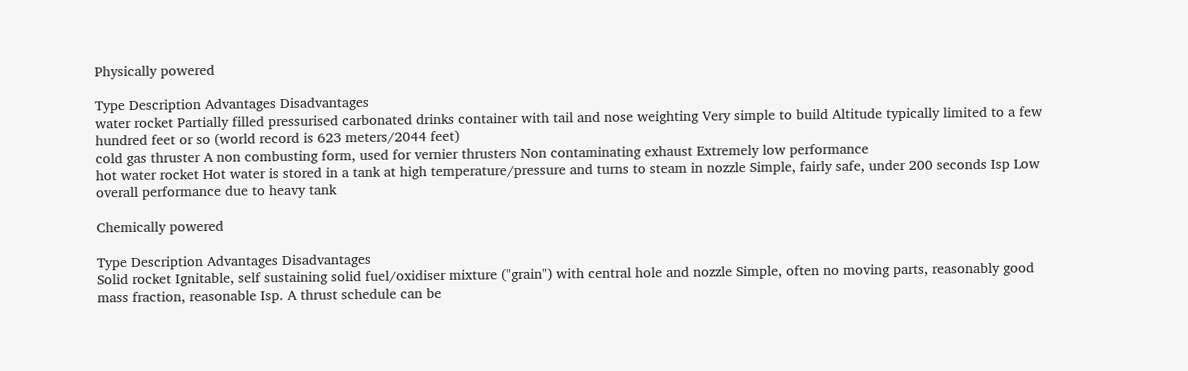Physically powered

Type Description Advantages Disadvantages
water rocket Partially filled pressurised carbonated drinks container with tail and nose weighting Very simple to build Altitude typically limited to a few hundred feet or so (world record is 623 meters/2044 feet)
cold gas thruster A non combusting form, used for vernier thrusters Non contaminating exhaust Extremely low performance
hot water rocket Hot water is stored in a tank at high temperature/pressure and turns to steam in nozzle Simple, fairly safe, under 200 seconds Isp Low overall performance due to heavy tank

Chemically powered

Type Description Advantages Disadvantages
Solid rocket Ignitable, self sustaining solid fuel/oxidiser mixture ("grain") with central hole and nozzle Simple, often no moving parts, reasonably good mass fraction, reasonable Isp. A thrust schedule can be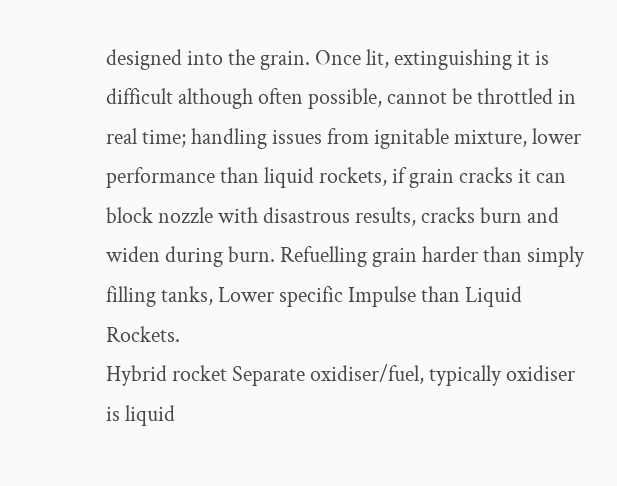designed into the grain. Once lit, extinguishing it is difficult although often possible, cannot be throttled in real time; handling issues from ignitable mixture, lower performance than liquid rockets, if grain cracks it can block nozzle with disastrous results, cracks burn and widen during burn. Refuelling grain harder than simply filling tanks, Lower specific Impulse than Liquid Rockets.
Hybrid rocket Separate oxidiser/fuel, typically oxidiser is liquid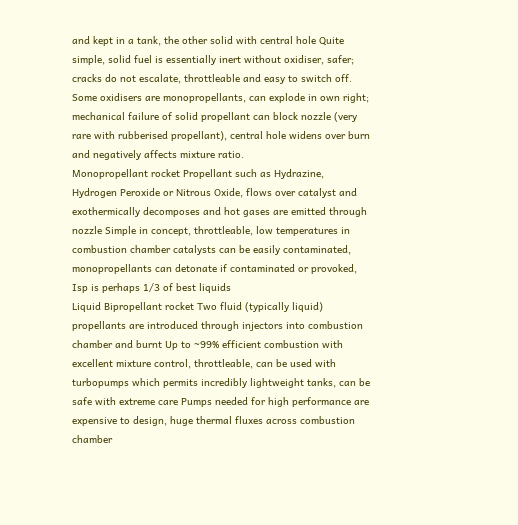and kept in a tank, the other solid with central hole Quite simple, solid fuel is essentially inert without oxidiser, safer; cracks do not escalate, throttleable and easy to switch off. Some oxidisers are monopropellants, can explode in own right; mechanical failure of solid propellant can block nozzle (very rare with rubberised propellant), central hole widens over burn and negatively affects mixture ratio.
Monopropellant rocket Propellant such as Hydrazine, Hydrogen Peroxide or Nitrous Oxide, flows over catalyst and exothermically decomposes and hot gases are emitted through nozzle Simple in concept, throttleable, low temperatures in combustion chamber catalysts can be easily contaminated, monopropellants can detonate if contaminated or provoked, Isp is perhaps 1/3 of best liquids
Liquid Bipropellant rocket Two fluid (typically liquid) propellants are introduced through injectors into combustion chamber and burnt Up to ~99% efficient combustion with excellent mixture control, throttleable, can be used with turbopumps which permits incredibly lightweight tanks, can be safe with extreme care Pumps needed for high performance are expensive to design, huge thermal fluxes across combustion chamber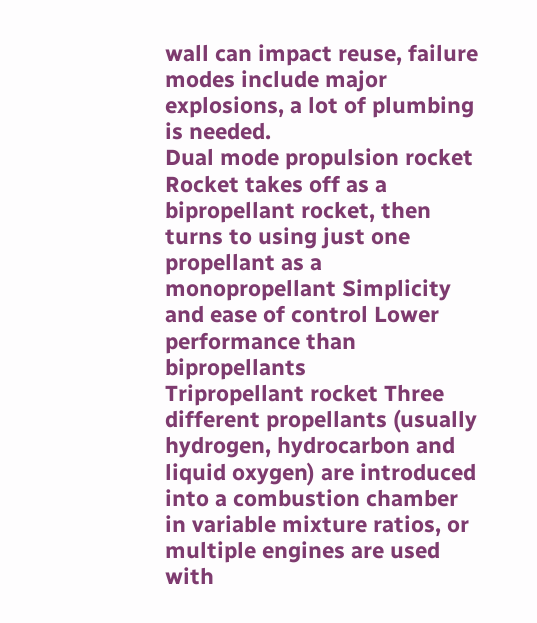wall can impact reuse, failure modes include major explosions, a lot of plumbing is needed.
Dual mode propulsion rocket Rocket takes off as a bipropellant rocket, then turns to using just one propellant as a monopropellant Simplicity and ease of control Lower performance than bipropellants
Tripropellant rocket Three different propellants (usually hydrogen, hydrocarbon and liquid oxygen) are introduced into a combustion chamber in variable mixture ratios, or multiple engines are used with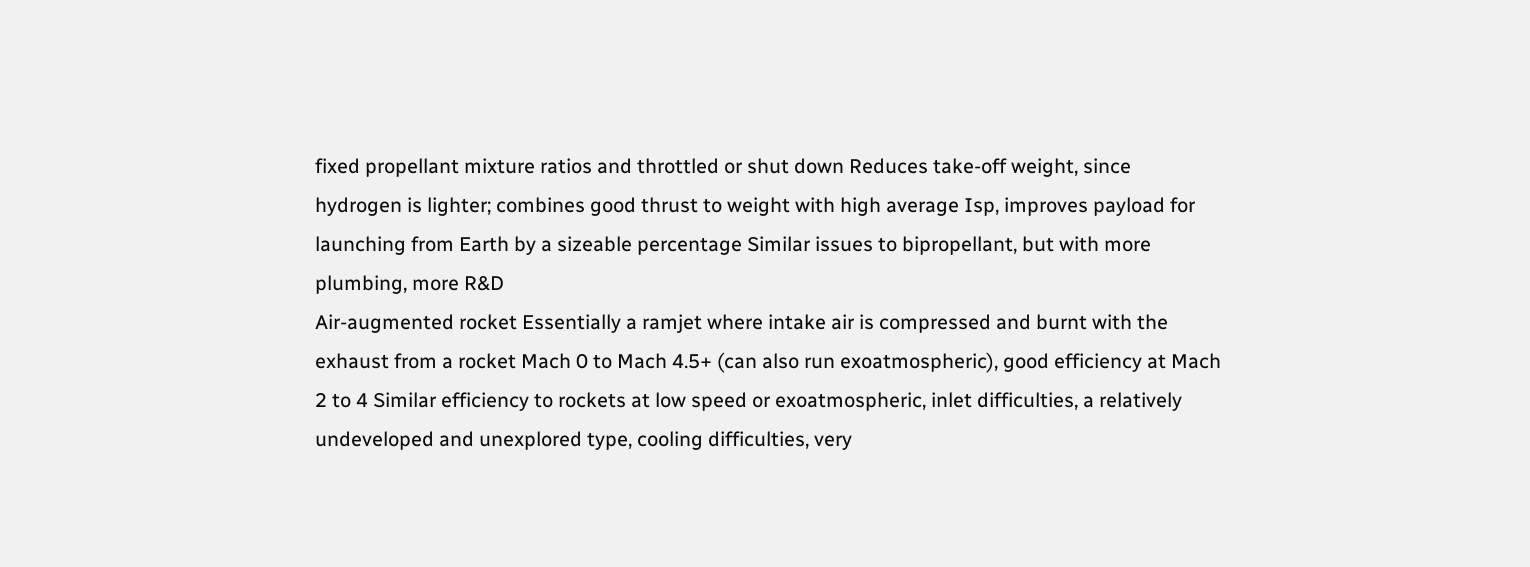fixed propellant mixture ratios and throttled or shut down Reduces take-off weight, since hydrogen is lighter; combines good thrust to weight with high average Isp, improves payload for launching from Earth by a sizeable percentage Similar issues to bipropellant, but with more plumbing, more R&D
Air-augmented rocket Essentially a ramjet where intake air is compressed and burnt with the exhaust from a rocket Mach 0 to Mach 4.5+ (can also run exoatmospheric), good efficiency at Mach 2 to 4 Similar efficiency to rockets at low speed or exoatmospheric, inlet difficulties, a relatively undeveloped and unexplored type, cooling difficulties, very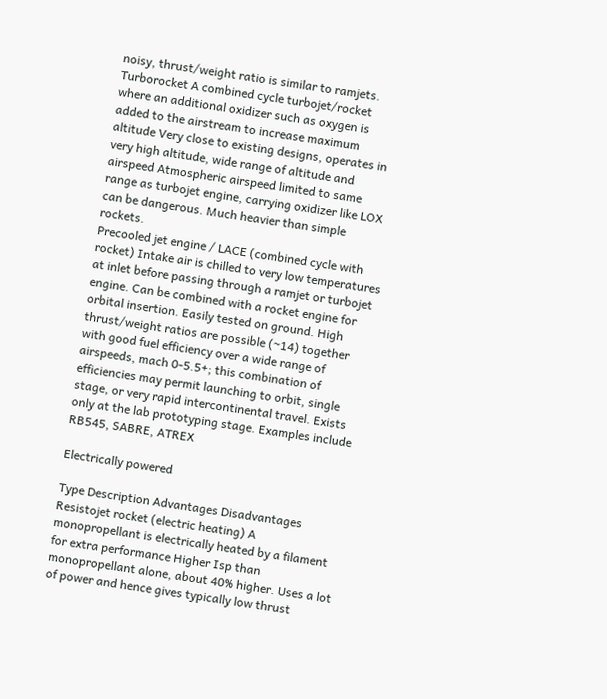noisy, thrust/weight ratio is similar to ramjets.
Turborocket A combined cycle turbojet/rocket where an additional oxidizer such as oxygen is added to the airstream to increase maximum altitude Very close to existing designs, operates in very high altitude, wide range of altitude and airspeed Atmospheric airspeed limited to same range as turbojet engine, carrying oxidizer like LOX can be dangerous. Much heavier than simple rockets.
Precooled jet engine / LACE (combined cycle with rocket) Intake air is chilled to very low temperatures at inlet before passing through a ramjet or turbojet engine. Can be combined with a rocket engine for orbital insertion. Easily tested on ground. High thrust/weight ratios are possible (~14) together with good fuel efficiency over a wide range of airspeeds, mach 0-5.5+; this combination of efficiencies may permit launching to orbit, single stage, or very rapid intercontinental travel. Exists only at the lab prototyping stage. Examples include RB545, SABRE, ATREX

Electrically powered

Type Description Advantages Disadvantages
Resistojet rocket (electric heating) A monopropellant is electrically heated by a filament for extra performance Higher Isp than monopropellant alone, about 40% higher. Uses a lot of power and hence gives typically low thrust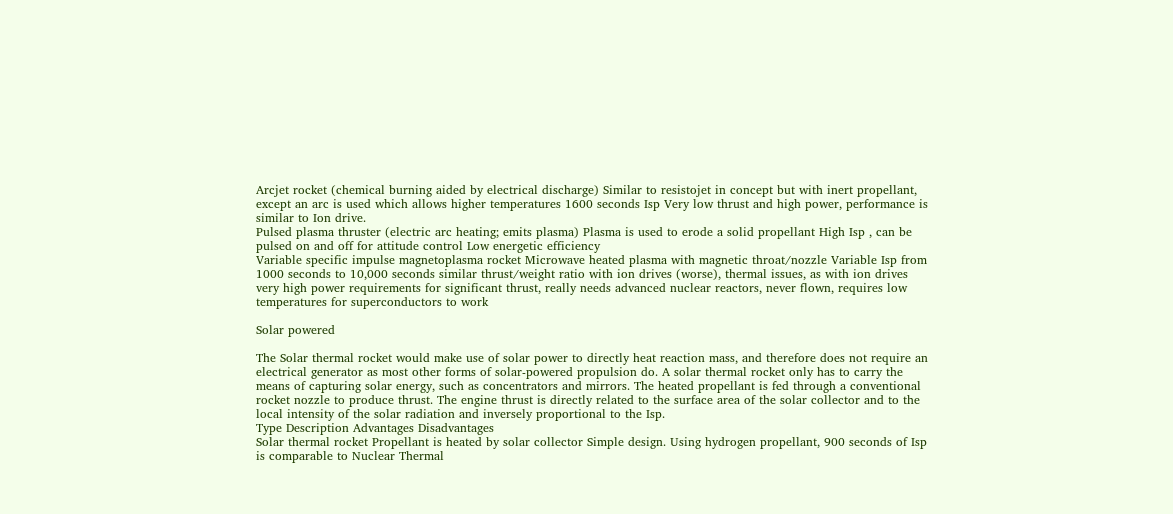Arcjet rocket (chemical burning aided by electrical discharge) Similar to resistojet in concept but with inert propellant, except an arc is used which allows higher temperatures 1600 seconds Isp Very low thrust and high power, performance is similar to Ion drive.
Pulsed plasma thruster (electric arc heating; emits plasma) Plasma is used to erode a solid propellant High Isp , can be pulsed on and off for attitude control Low energetic efficiency
Variable specific impulse magnetoplasma rocket Microwave heated plasma with magnetic throat/nozzle Variable Isp from 1000 seconds to 10,000 seconds similar thrust/weight ratio with ion drives (worse), thermal issues, as with ion drives very high power requirements for significant thrust, really needs advanced nuclear reactors, never flown, requires low temperatures for superconductors to work

Solar powered

The Solar thermal rocket would make use of solar power to directly heat reaction mass, and therefore does not require an electrical generator as most other forms of solar-powered propulsion do. A solar thermal rocket only has to carry the means of capturing solar energy, such as concentrators and mirrors. The heated propellant is fed through a conventional rocket nozzle to produce thrust. The engine thrust is directly related to the surface area of the solar collector and to the local intensity of the solar radiation and inversely proportional to the Isp.
Type Description Advantages Disadvantages
Solar thermal rocket Propellant is heated by solar collector Simple design. Using hydrogen propellant, 900 seconds of Isp is comparable to Nuclear Thermal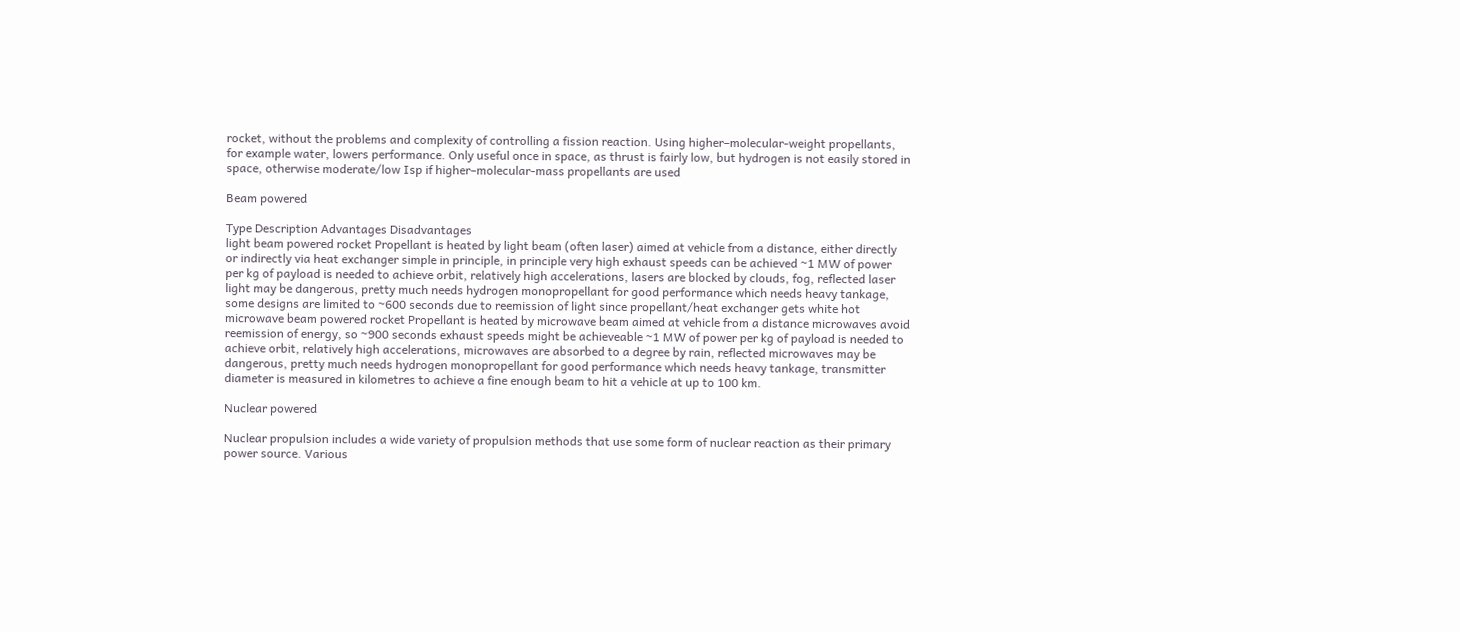rocket, without the problems and complexity of controlling a fission reaction. Using higher–molecular-weight propellants, for example water, lowers performance. Only useful once in space, as thrust is fairly low, but hydrogen is not easily stored in space, otherwise moderate/low Isp if higher–molecular-mass propellants are used

Beam powered

Type Description Advantages Disadvantages
light beam powered rocket Propellant is heated by light beam (often laser) aimed at vehicle from a distance, either directly or indirectly via heat exchanger simple in principle, in principle very high exhaust speeds can be achieved ~1 MW of power per kg of payload is needed to achieve orbit, relatively high accelerations, lasers are blocked by clouds, fog, reflected laser light may be dangerous, pretty much needs hydrogen monopropellant for good performance which needs heavy tankage, some designs are limited to ~600 seconds due to reemission of light since propellant/heat exchanger gets white hot
microwave beam powered rocket Propellant is heated by microwave beam aimed at vehicle from a distance microwaves avoid reemission of energy, so ~900 seconds exhaust speeds might be achieveable ~1 MW of power per kg of payload is needed to achieve orbit, relatively high accelerations, microwaves are absorbed to a degree by rain, reflected microwaves may be dangerous, pretty much needs hydrogen monopropellant for good performance which needs heavy tankage, transmitter diameter is measured in kilometres to achieve a fine enough beam to hit a vehicle at up to 100 km.

Nuclear powered

Nuclear propulsion includes a wide variety of propulsion methods that use some form of nuclear reaction as their primary power source. Various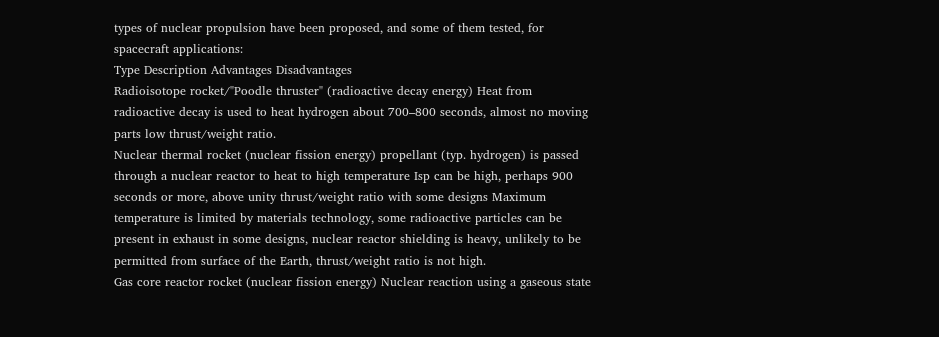types of nuclear propulsion have been proposed, and some of them tested, for spacecraft applications:
Type Description Advantages Disadvantages
Radioisotope rocket/"Poodle thruster" (radioactive decay energy) Heat from radioactive decay is used to heat hydrogen about 700–800 seconds, almost no moving parts low thrust/weight ratio.
Nuclear thermal rocket (nuclear fission energy) propellant (typ. hydrogen) is passed through a nuclear reactor to heat to high temperature Isp can be high, perhaps 900 seconds or more, above unity thrust/weight ratio with some designs Maximum temperature is limited by materials technology, some radioactive particles can be present in exhaust in some designs, nuclear reactor shielding is heavy, unlikely to be permitted from surface of the Earth, thrust/weight ratio is not high.
Gas core reactor rocket (nuclear fission energy) Nuclear reaction using a gaseous state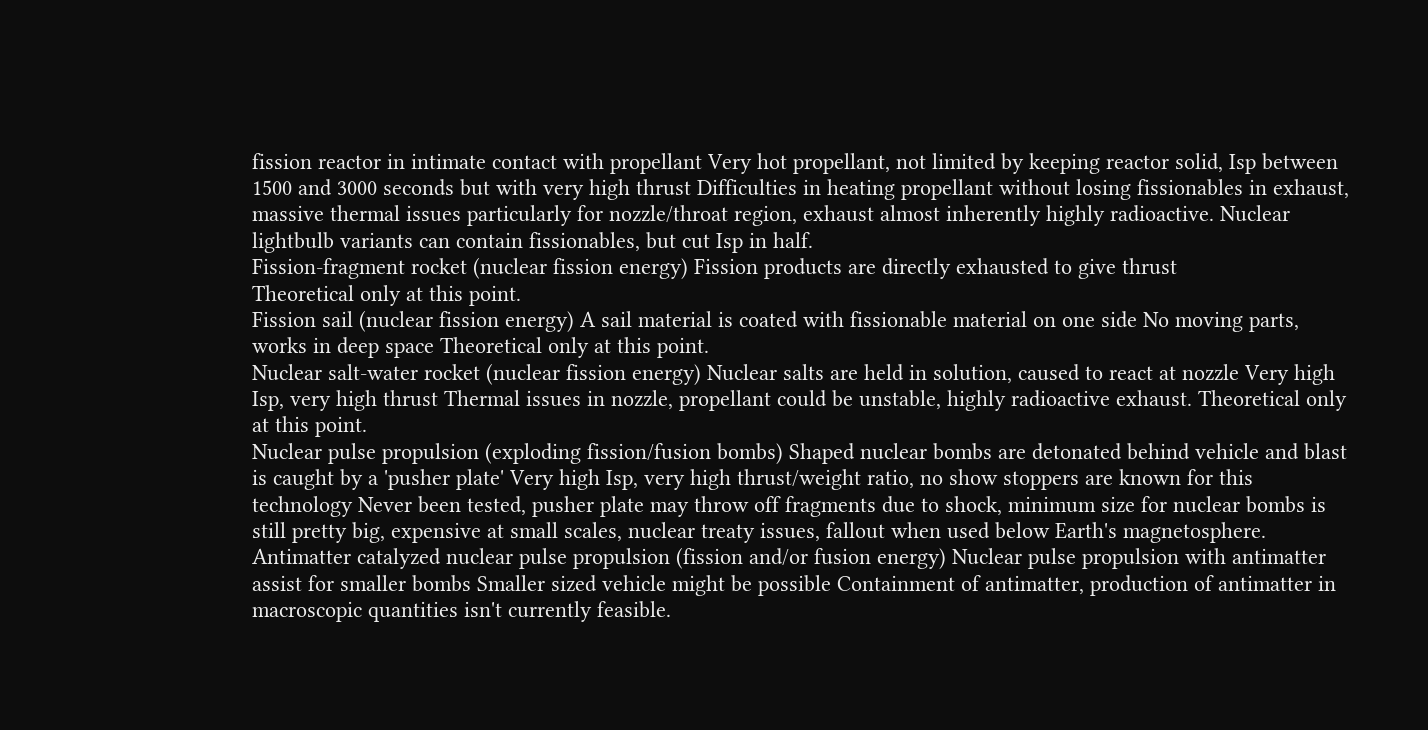fission reactor in intimate contact with propellant Very hot propellant, not limited by keeping reactor solid, Isp between 1500 and 3000 seconds but with very high thrust Difficulties in heating propellant without losing fissionables in exhaust, massive thermal issues particularly for nozzle/throat region, exhaust almost inherently highly radioactive. Nuclear lightbulb variants can contain fissionables, but cut Isp in half.
Fission-fragment rocket (nuclear fission energy) Fission products are directly exhausted to give thrust
Theoretical only at this point.
Fission sail (nuclear fission energy) A sail material is coated with fissionable material on one side No moving parts, works in deep space Theoretical only at this point.
Nuclear salt-water rocket (nuclear fission energy) Nuclear salts are held in solution, caused to react at nozzle Very high Isp, very high thrust Thermal issues in nozzle, propellant could be unstable, highly radioactive exhaust. Theoretical only at this point.
Nuclear pulse propulsion (exploding fission/fusion bombs) Shaped nuclear bombs are detonated behind vehicle and blast is caught by a 'pusher plate' Very high Isp, very high thrust/weight ratio, no show stoppers are known for this technology Never been tested, pusher plate may throw off fragments due to shock, minimum size for nuclear bombs is still pretty big, expensive at small scales, nuclear treaty issues, fallout when used below Earth's magnetosphere.
Antimatter catalyzed nuclear pulse propulsion (fission and/or fusion energy) Nuclear pulse propulsion with antimatter assist for smaller bombs Smaller sized vehicle might be possible Containment of antimatter, production of antimatter in macroscopic quantities isn't currently feasible.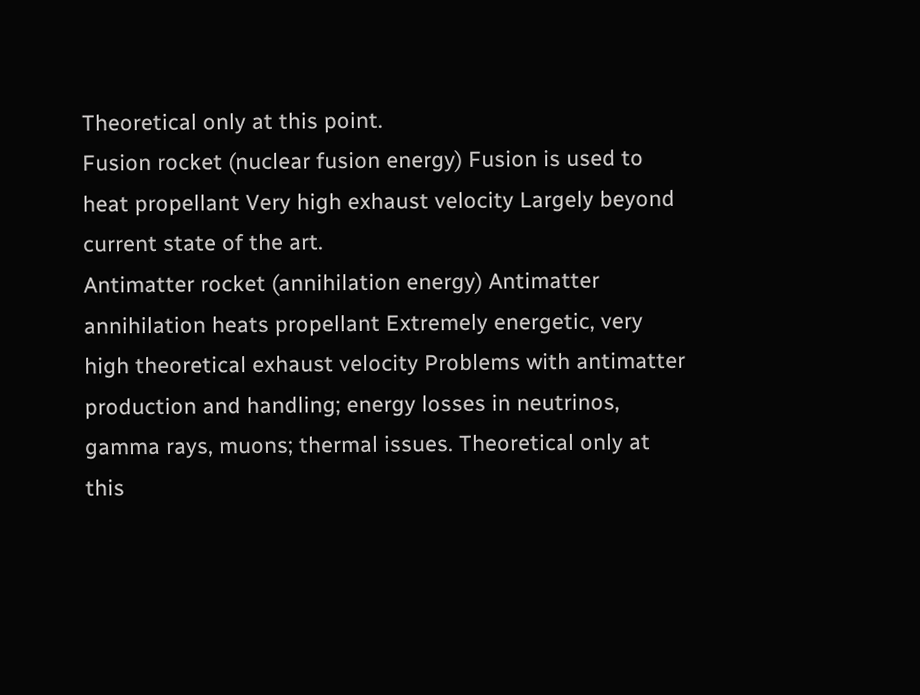Theoretical only at this point.
Fusion rocket (nuclear fusion energy) Fusion is used to heat propellant Very high exhaust velocity Largely beyond current state of the art.
Antimatter rocket (annihilation energy) Antimatter annihilation heats propellant Extremely energetic, very high theoretical exhaust velocity Problems with antimatter production and handling; energy losses in neutrinos, gamma rays, muons; thermal issues. Theoretical only at this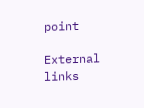point

External links